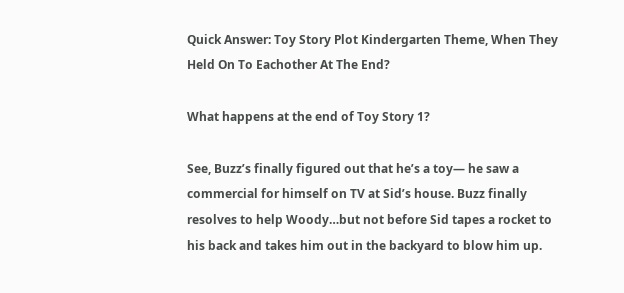Quick Answer: Toy Story Plot Kindergarten Theme, When They Held On To Eachother At The End?

What happens at the end of Toy Story 1?

See, Buzz’s finally figured out that he’s a toy— he saw a commercial for himself on TV at Sid’s house. Buzz finally resolves to help Woody…but not before Sid tapes a rocket to his back and takes him out in the backyard to blow him up.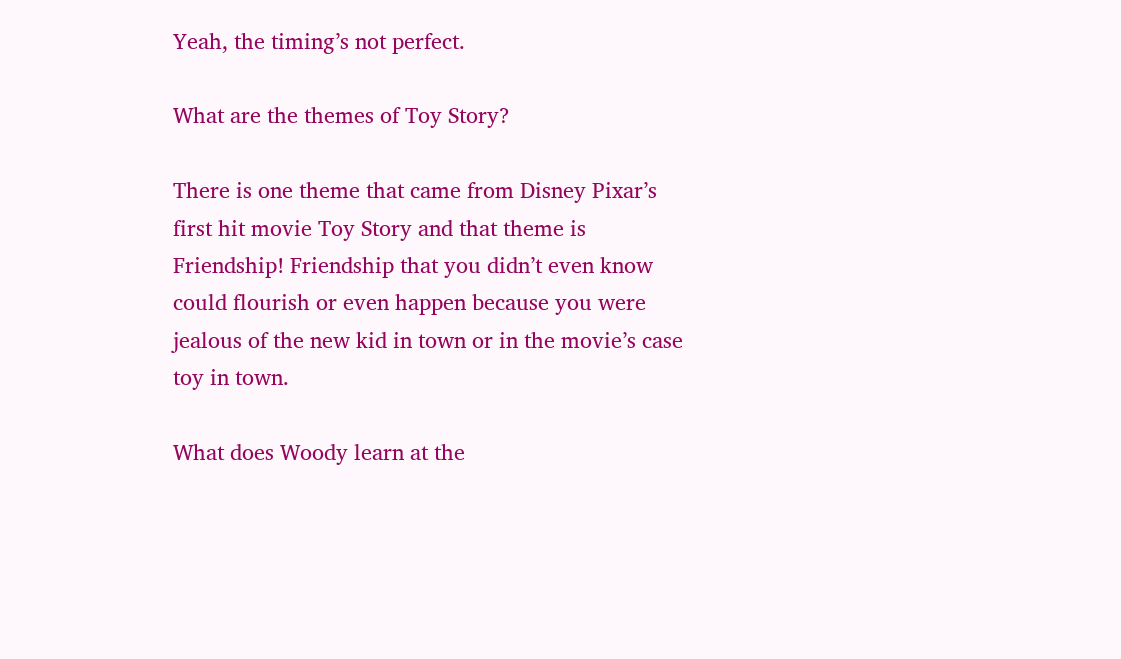Yeah, the timing’s not perfect.

What are the themes of Toy Story?

There is one theme that came from Disney Pixar’s first hit movie Toy Story and that theme is Friendship! Friendship that you didn’t even know could flourish or even happen because you were jealous of the new kid in town or in the movie’s case toy in town.

What does Woody learn at the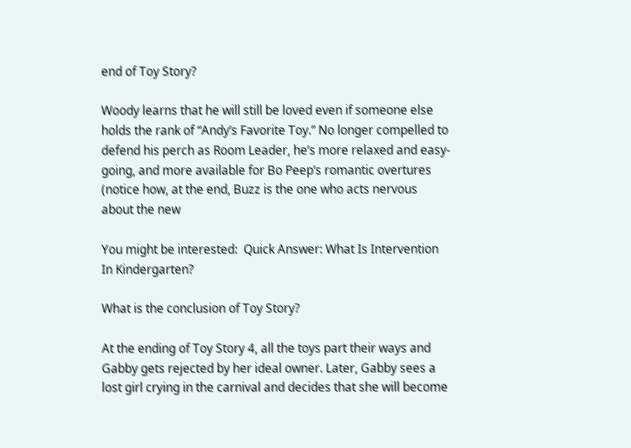end of Toy Story?

Woody learns that he will still be loved even if someone else holds the rank of “Andy’s Favorite Toy.” No longer compelled to defend his perch as Room Leader, he’s more relaxed and easy-going, and more available for Bo Peep’s romantic overtures (notice how, at the end, Buzz is the one who acts nervous about the new

You might be interested:  Quick Answer: What Is Intervention In Kindergarten?

What is the conclusion of Toy Story?

At the ending of Toy Story 4, all the toys part their ways and Gabby gets rejected by her ideal owner. Later, Gabby sees a lost girl crying in the carnival and decides that she will become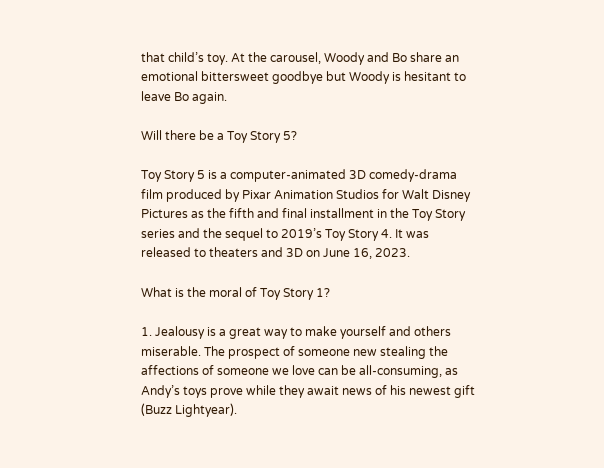that child’s toy. At the carousel, Woody and Bo share an emotional bittersweet goodbye but Woody is hesitant to leave Bo again.

Will there be a Toy Story 5?

Toy Story 5 is a computer-animated 3D comedy-drama film produced by Pixar Animation Studios for Walt Disney Pictures as the fifth and final installment in the Toy Story series and the sequel to 2019’s Toy Story 4. It was released to theaters and 3D on June 16, 2023.

What is the moral of Toy Story 1?

1. Jealousy is a great way to make yourself and others miserable. The prospect of someone new stealing the affections of someone we love can be all-consuming, as Andy’s toys prove while they await news of his newest gift (Buzz Lightyear).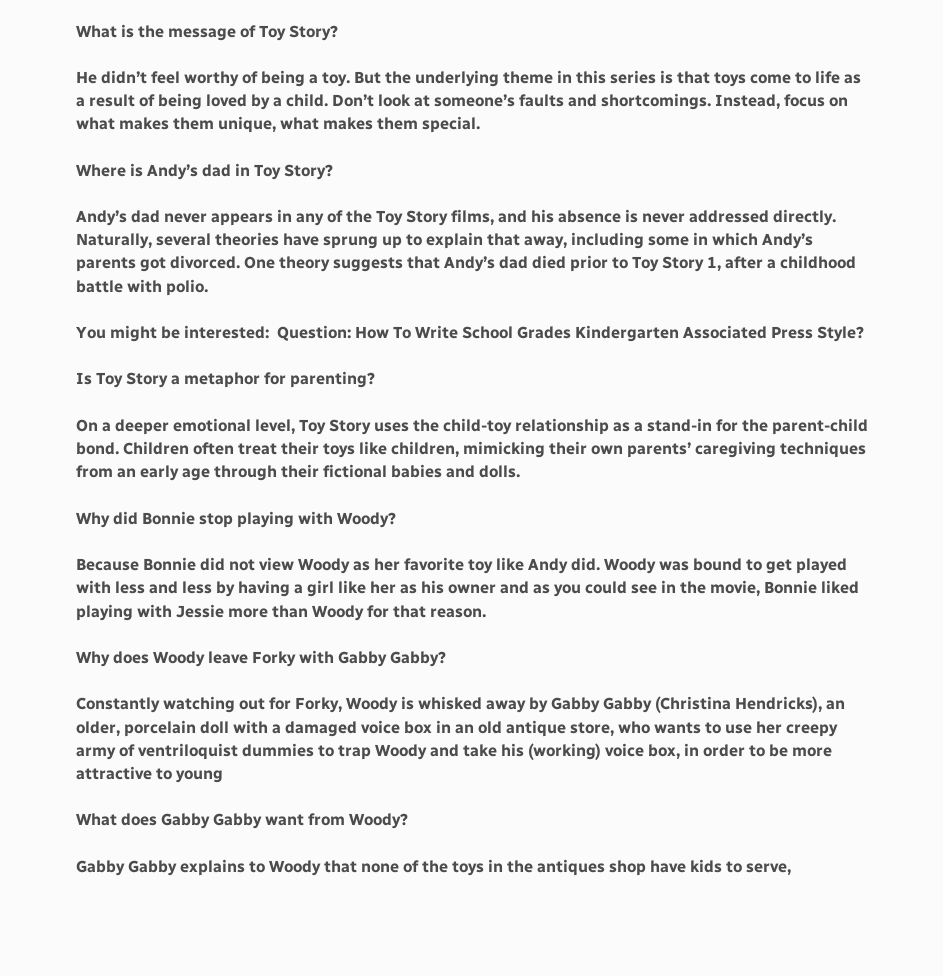What is the message of Toy Story?

He didn’t feel worthy of being a toy. But the underlying theme in this series is that toys come to life as a result of being loved by a child. Don’t look at someone’s faults and shortcomings. Instead, focus on what makes them unique, what makes them special.

Where is Andy’s dad in Toy Story?

Andy’s dad never appears in any of the Toy Story films, and his absence is never addressed directly. Naturally, several theories have sprung up to explain that away, including some in which Andy’s parents got divorced. One theory suggests that Andy’s dad died prior to Toy Story 1, after a childhood battle with polio.

You might be interested:  Question: How To Write School Grades Kindergarten Associated Press Style?

Is Toy Story a metaphor for parenting?

On a deeper emotional level, Toy Story uses the child-toy relationship as a stand-in for the parent-child bond. Children often treat their toys like children, mimicking their own parents’ caregiving techniques from an early age through their fictional babies and dolls.

Why did Bonnie stop playing with Woody?

Because Bonnie did not view Woody as her favorite toy like Andy did. Woody was bound to get played with less and less by having a girl like her as his owner and as you could see in the movie, Bonnie liked playing with Jessie more than Woody for that reason.

Why does Woody leave Forky with Gabby Gabby?

Constantly watching out for Forky, Woody is whisked away by Gabby Gabby (Christina Hendricks), an older, porcelain doll with a damaged voice box in an old antique store, who wants to use her creepy army of ventriloquist dummies to trap Woody and take his (working) voice box, in order to be more attractive to young

What does Gabby Gabby want from Woody?

Gabby Gabby explains to Woody that none of the toys in the antiques shop have kids to serve,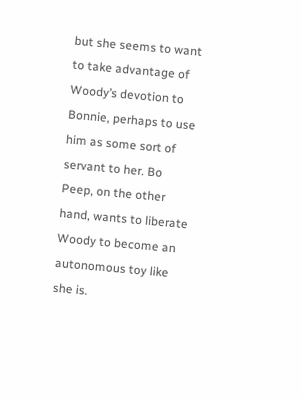but she seems to want to take advantage of Woody’s devotion to Bonnie, perhaps to use him as some sort of servant to her. Bo Peep, on the other hand, wants to liberate Woody to become an autonomous toy like she is.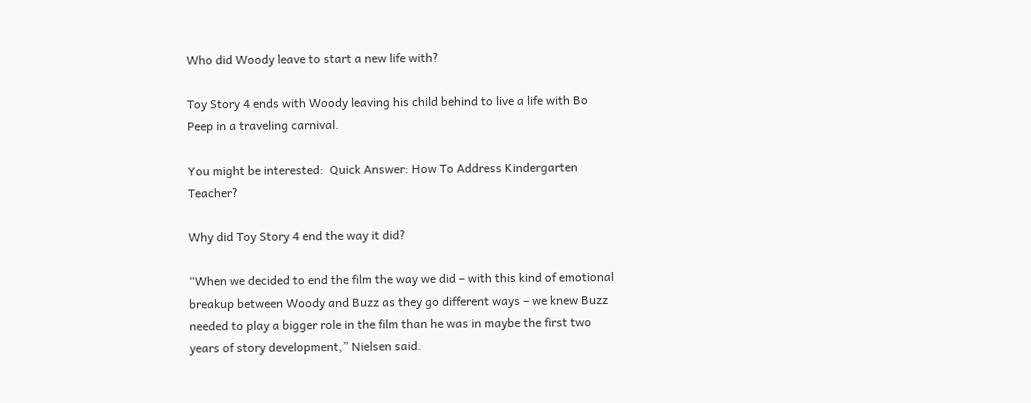Who did Woody leave to start a new life with?

Toy Story 4 ends with Woody leaving his child behind to live a life with Bo Peep in a traveling carnival.

You might be interested:  Quick Answer: How To Address Kindergarten Teacher?

Why did Toy Story 4 end the way it did?

“When we decided to end the film the way we did – with this kind of emotional breakup between Woody and Buzz as they go different ways – we knew Buzz needed to play a bigger role in the film than he was in maybe the first two years of story development,” Nielsen said.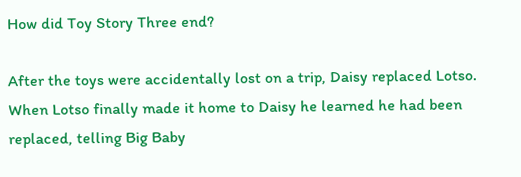How did Toy Story Three end?

After the toys were accidentally lost on a trip, Daisy replaced Lotso. When Lotso finally made it home to Daisy he learned he had been replaced, telling Big Baby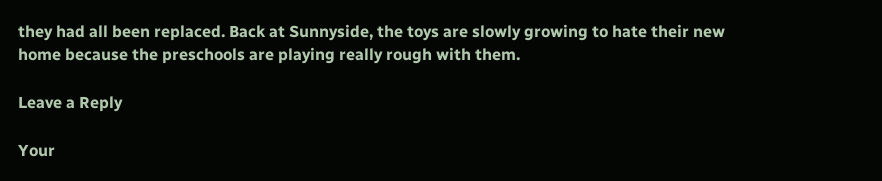they had all been replaced. Back at Sunnyside, the toys are slowly growing to hate their new home because the preschools are playing really rough with them.

Leave a Reply

Your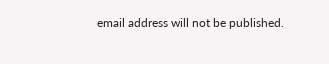email address will not be published.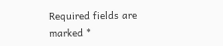Required fields are marked *